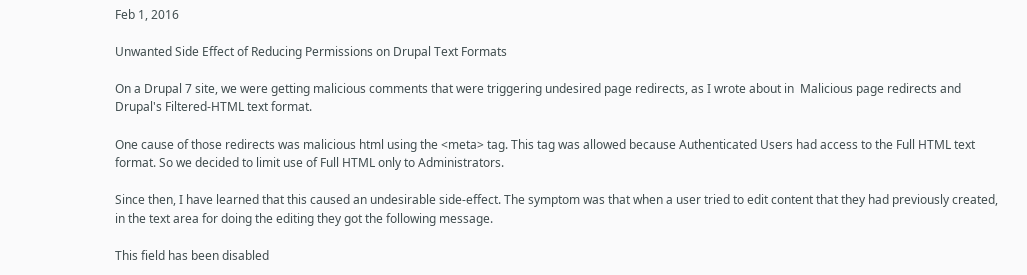Feb 1, 2016

Unwanted Side Effect of Reducing Permissions on Drupal Text Formats

On a Drupal 7 site, we were getting malicious comments that were triggering undesired page redirects, as I wrote about in  Malicious page redirects and Drupal's Filtered-HTML text format.

One cause of those redirects was malicious html using the <meta> tag. This tag was allowed because Authenticated Users had access to the Full HTML text format. So we decided to limit use of Full HTML only to Administrators.

Since then, I have learned that this caused an undesirable side-effect. The symptom was that when a user tried to edit content that they had previously created, in the text area for doing the editing they got the following message.

This field has been disabled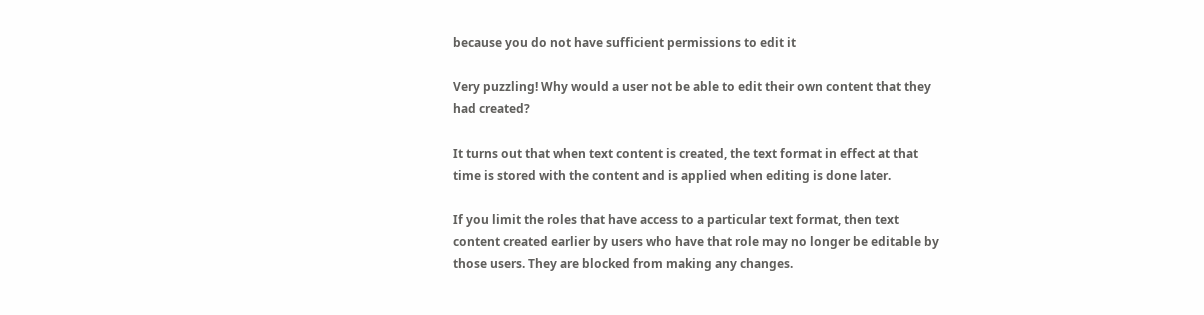because you do not have sufficient permissions to edit it

Very puzzling! Why would a user not be able to edit their own content that they had created?

It turns out that when text content is created, the text format in effect at that time is stored with the content and is applied when editing is done later.

If you limit the roles that have access to a particular text format, then text content created earlier by users who have that role may no longer be editable by those users. They are blocked from making any changes.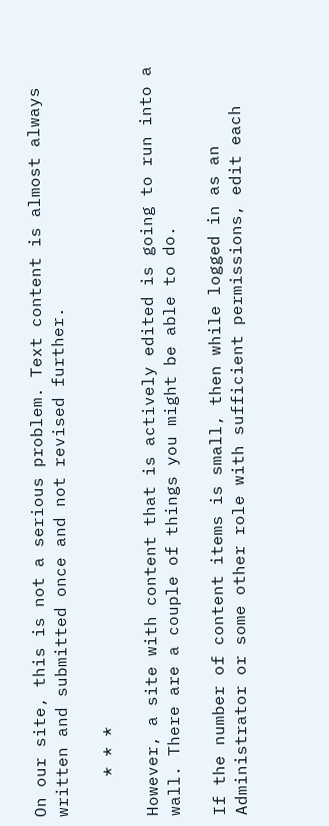On our site, this is not a serious problem. Text content is almost always written and submitted once and not revised further.

    * * *

However, a site with content that is actively edited is going to run into a wall. There are a couple of things you might be able to do.

If the number of content items is small, then while logged in as an Administrator or some other role with sufficient permissions, edit each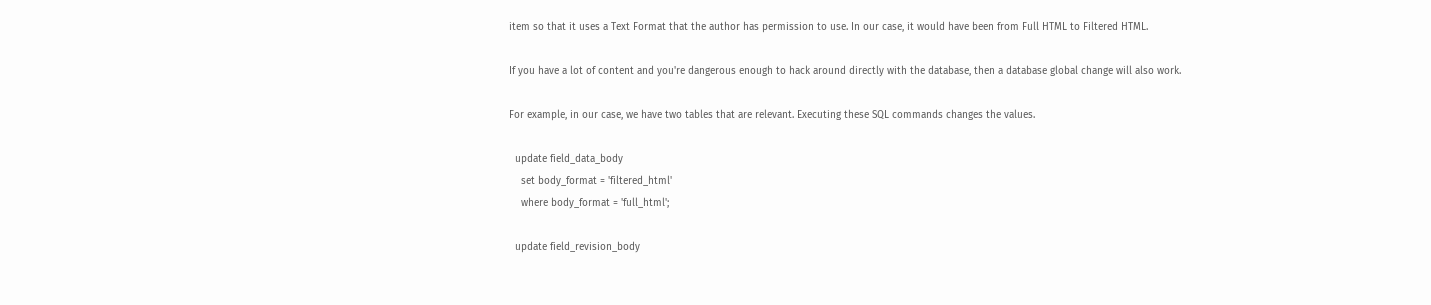item so that it uses a Text Format that the author has permission to use. In our case, it would have been from Full HTML to Filtered HTML.

If you have a lot of content and you're dangerous enough to hack around directly with the database, then a database global change will also work.

For example, in our case, we have two tables that are relevant. Executing these SQL commands changes the values.

  update field_data_body
    set body_format = 'filtered_html'
    where body_format = 'full_html';

  update field_revision_body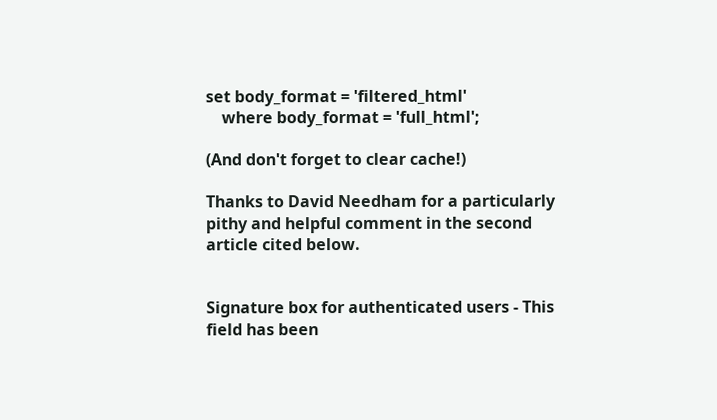set body_format = 'filtered_html'
    where body_format = 'full_html';

(And don't forget to clear cache!)

Thanks to David Needham for a particularly pithy and helpful comment in the second article cited below.


Signature box for authenticated users - This field has been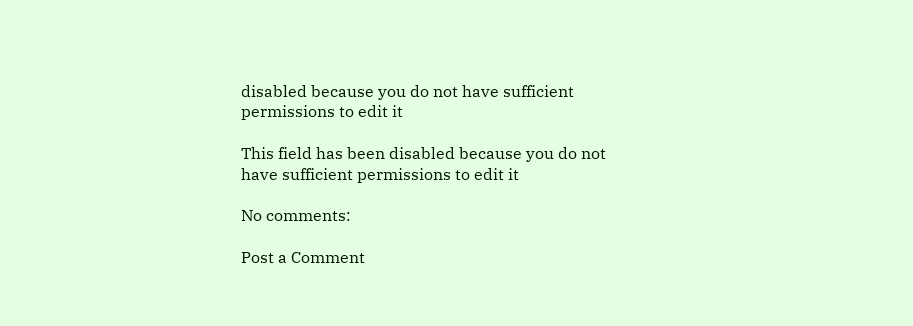disabled because you do not have sufficient permissions to edit it

This field has been disabled because you do not have sufficient permissions to edit it

No comments:

Post a Comment